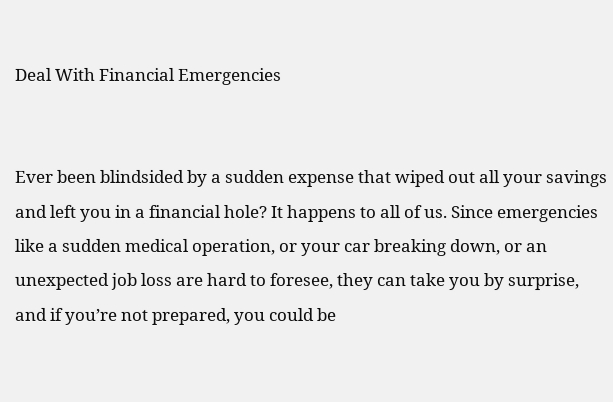Deal With Financial Emergencies


Ever been blindsided by a sudden expense that wiped out all your savings and left you in a financial hole? It happens to all of us. Since emergencies like a sudden medical operation, or your car breaking down, or an unexpected job loss are hard to foresee, they can take you by surprise, and if you’re not prepared, you could be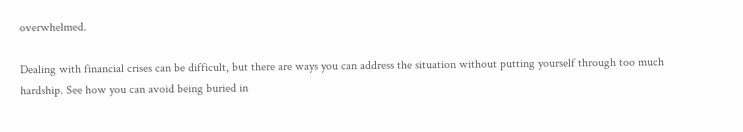overwhelmed.

Dealing with financial crises can be difficult, but there are ways you can address the situation without putting yourself through too much hardship. See how you can avoid being buried in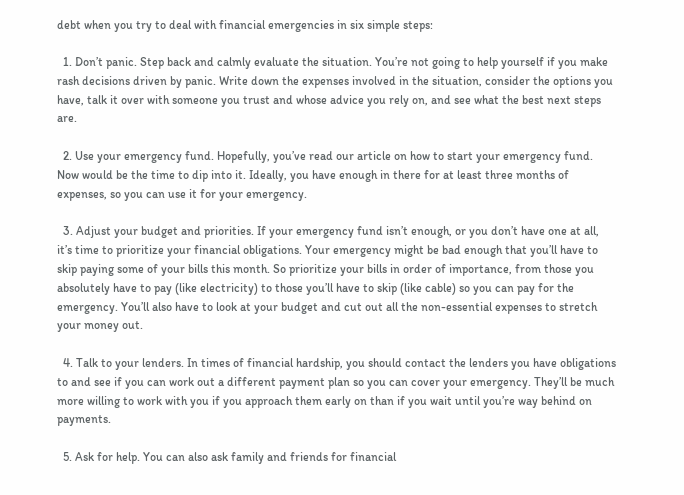debt when you try to deal with financial emergencies in six simple steps:

  1. Don’t panic. Step back and calmly evaluate the situation. You’re not going to help yourself if you make rash decisions driven by panic. Write down the expenses involved in the situation, consider the options you have, talk it over with someone you trust and whose advice you rely on, and see what the best next steps are.

  2. Use your emergency fund. Hopefully, you’ve read our article on how to start your emergency fund. Now would be the time to dip into it. Ideally, you have enough in there for at least three months of expenses, so you can use it for your emergency.

  3. Adjust your budget and priorities. If your emergency fund isn’t enough, or you don’t have one at all, it’s time to prioritize your financial obligations. Your emergency might be bad enough that you’ll have to skip paying some of your bills this month. So prioritize your bills in order of importance, from those you absolutely have to pay (like electricity) to those you’ll have to skip (like cable) so you can pay for the emergency. You’ll also have to look at your budget and cut out all the non-essential expenses to stretch your money out.

  4. Talk to your lenders. In times of financial hardship, you should contact the lenders you have obligations to and see if you can work out a different payment plan so you can cover your emergency. They’ll be much more willing to work with you if you approach them early on than if you wait until you’re way behind on payments.

  5. Ask for help. You can also ask family and friends for financial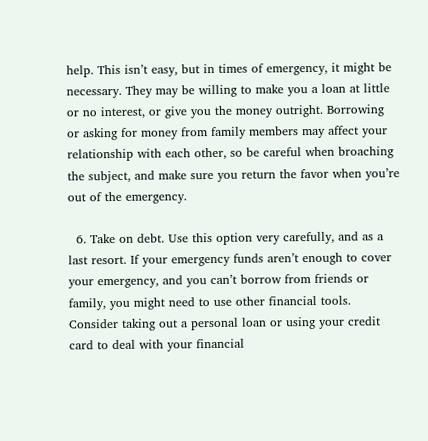help. This isn’t easy, but in times of emergency, it might be necessary. They may be willing to make you a loan at little or no interest, or give you the money outright. Borrowing or asking for money from family members may affect your relationship with each other, so be careful when broaching the subject, and make sure you return the favor when you’re out of the emergency.

  6. Take on debt. Use this option very carefully, and as a last resort. If your emergency funds aren’t enough to cover your emergency, and you can’t borrow from friends or family, you might need to use other financial tools. Consider taking out a personal loan or using your credit card to deal with your financial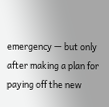emergency — but only after making a plan for paying off the new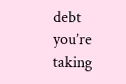debt you’re taking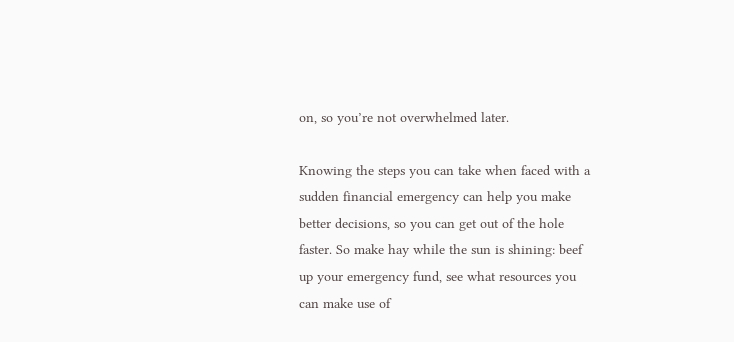on, so you’re not overwhelmed later.

Knowing the steps you can take when faced with a sudden financial emergency can help you make better decisions, so you can get out of the hole faster. So make hay while the sun is shining: beef up your emergency fund, see what resources you can make use of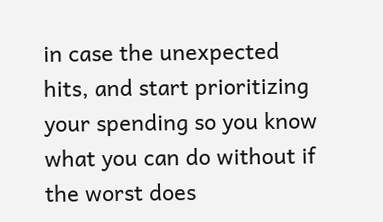in case the unexpected hits, and start prioritizing your spending so you know what you can do without if the worst does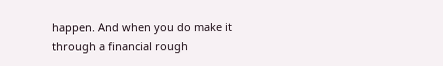happen. And when you do make it through a financial rough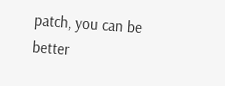patch, you can be better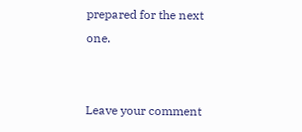prepared for the next one.


Leave your comment